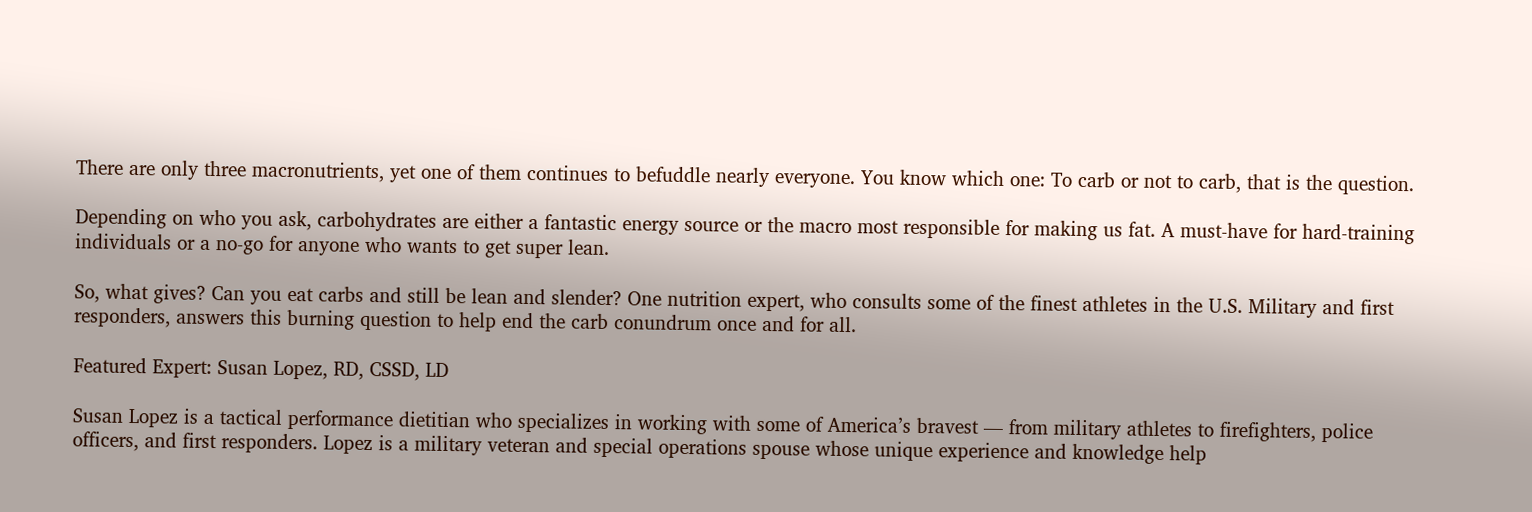There are only three macronutrients, yet one of them continues to befuddle nearly everyone. You know which one: To carb or not to carb, that is the question.

Depending on who you ask, carbohydrates are either a fantastic energy source or the macro most responsible for making us fat. A must-have for hard-training individuals or a no-go for anyone who wants to get super lean.

So, what gives? Can you eat carbs and still be lean and slender? One nutrition expert, who consults some of the finest athletes in the U.S. Military and first responders, answers this burning question to help end the carb conundrum once and for all.

Featured Expert: Susan Lopez, RD, CSSD, LD

Susan Lopez is a tactical performance dietitian who specializes in working with some of America’s bravest — from military athletes to firefighters, police officers, and first responders. Lopez is a military veteran and special operations spouse whose unique experience and knowledge help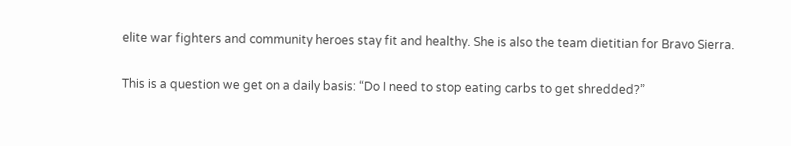elite war fighters and community heroes stay fit and healthy. She is also the team dietitian for Bravo Sierra.

This is a question we get on a daily basis: “Do I need to stop eating carbs to get shredded?”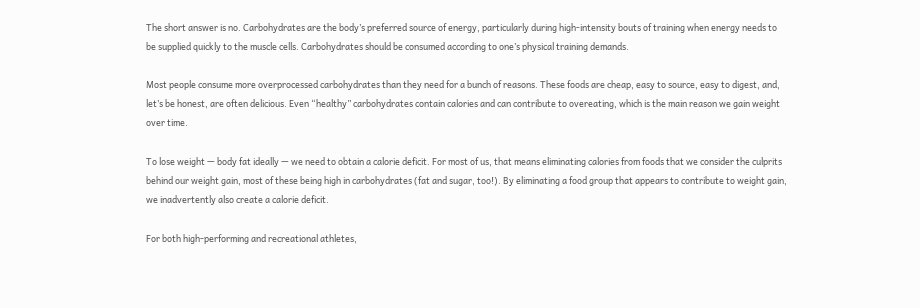The short answer is no. Carbohydrates are the body’s preferred source of energy, particularly during high-intensity bouts of training when energy needs to be supplied quickly to the muscle cells. Carbohydrates should be consumed according to one’s physical training demands.

Most people consume more overprocessed carbohydrates than they need for a bunch of reasons. These foods are cheap, easy to source, easy to digest, and, let’s be honest, are often delicious. Even “healthy” carbohydrates contain calories and can contribute to overeating, which is the main reason we gain weight over time.

To lose weight — body fat ideally — we need to obtain a calorie deficit. For most of us, that means eliminating calories from foods that we consider the culprits behind our weight gain, most of these being high in carbohydrates (fat and sugar, too!). By eliminating a food group that appears to contribute to weight gain, we inadvertently also create a calorie deficit.

For both high-performing and recreational athletes,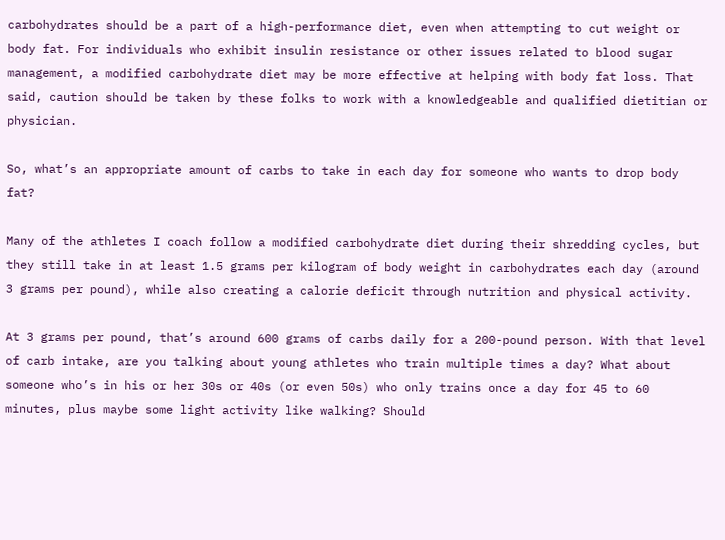carbohydrates should be a part of a high-performance diet, even when attempting to cut weight or body fat. For individuals who exhibit insulin resistance or other issues related to blood sugar management, a modified carbohydrate diet may be more effective at helping with body fat loss. That said, caution should be taken by these folks to work with a knowledgeable and qualified dietitian or physician.

So, what’s an appropriate amount of carbs to take in each day for someone who wants to drop body fat?

Many of the athletes I coach follow a modified carbohydrate diet during their shredding cycles, but they still take in at least 1.5 grams per kilogram of body weight in carbohydrates each day (around 3 grams per pound), while also creating a calorie deficit through nutrition and physical activity.

At 3 grams per pound, that’s around 600 grams of carbs daily for a 200-pound person. With that level of carb intake, are you talking about young athletes who train multiple times a day? What about someone who’s in his or her 30s or 40s (or even 50s) who only trains once a day for 45 to 60 minutes, plus maybe some light activity like walking? Should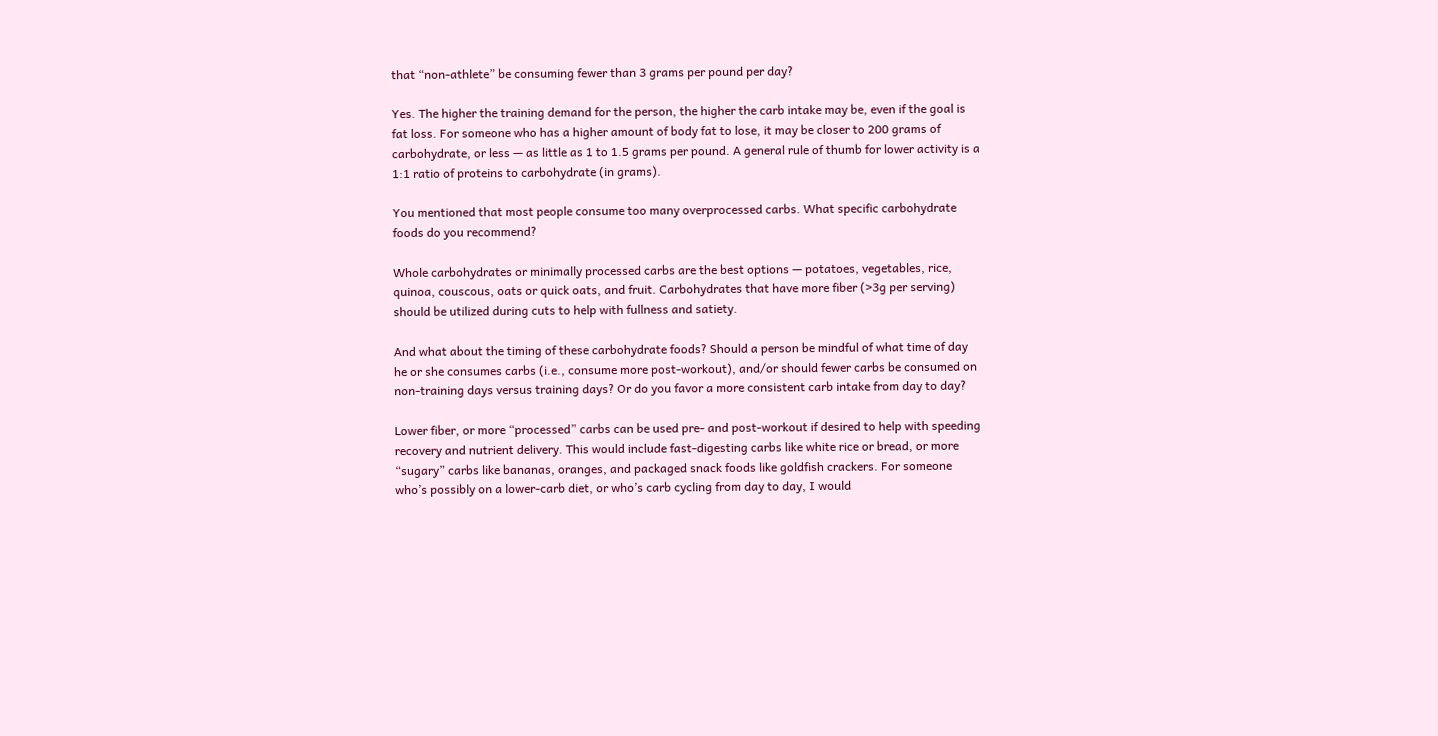that “non-athlete” be consuming fewer than 3 grams per pound per day?

Yes. The higher the training demand for the person, the higher the carb intake may be, even if the goal is fat loss. For someone who has a higher amount of body fat to lose, it may be closer to 200 grams of carbohydrate, or less — as little as 1 to 1.5 grams per pound. A general rule of thumb for lower activity is a 1:1 ratio of proteins to carbohydrate (in grams).

You mentioned that most people consume too many overprocessed carbs. What specific carbohydrate foods do you recommend?

Whole carbohydrates or minimally processed carbs are the best options — potatoes, vegetables, rice, quinoa, couscous, oats or quick oats, and fruit. Carbohydrates that have more fiber (>3g per serving) should be utilized during cuts to help with fullness and satiety.

And what about the timing of these carbohydrate foods? Should a person be mindful of what time of day he or she consumes carbs (i.e., consume more post-workout), and/or should fewer carbs be consumed on non-training days versus training days? Or do you favor a more consistent carb intake from day to day?

Lower fiber, or more “processed” carbs can be used pre- and post-workout if desired to help with speeding recovery and nutrient delivery. This would include fast-digesting carbs like white rice or bread, or more “sugary” carbs like bananas, oranges, and packaged snack foods like goldfish crackers. For someone who’s possibly on a lower-carb diet, or who’s carb cycling from day to day, I would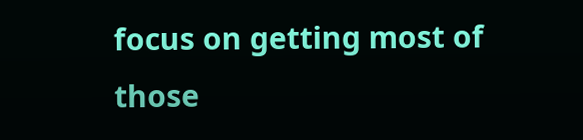focus on getting most of those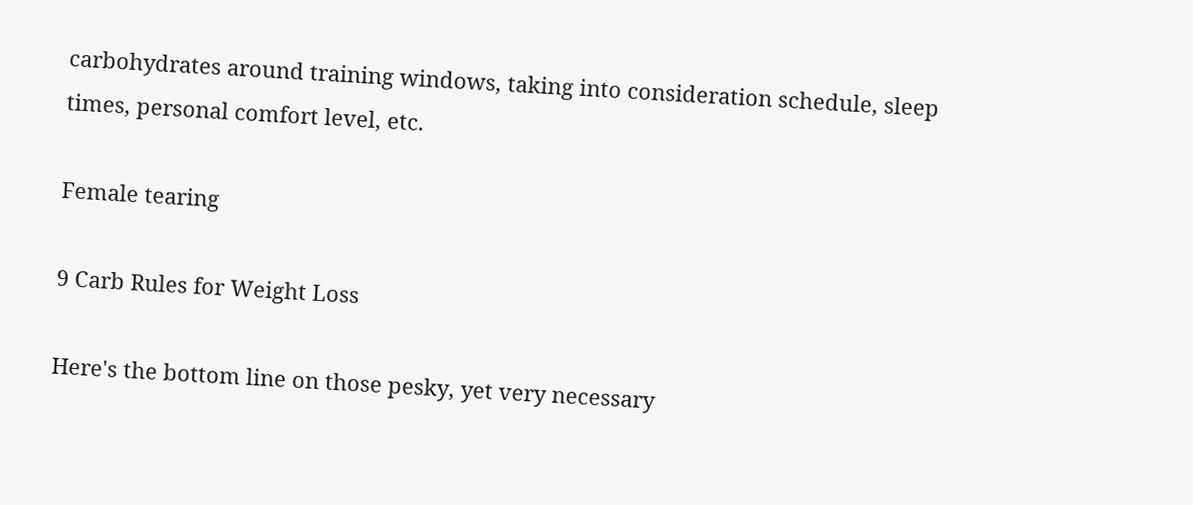carbohydrates around training windows, taking into consideration schedule, sleep times, personal comfort level, etc.

Female tearing

9 Carb Rules for Weight Loss

Here's the bottom line on those pesky, yet very necessary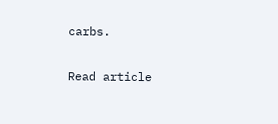carbs.

Read article